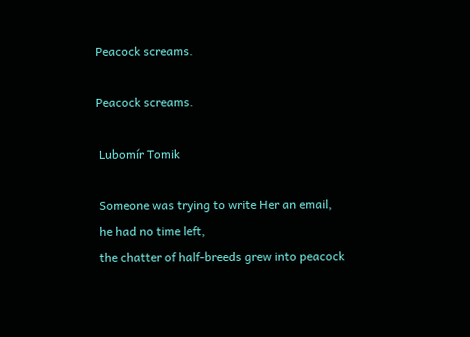Peacock screams.

Peacock screams.

 Lubomír Tomik

 Someone was trying to write Her an email,
 he had no time left,
 the chatter of half-breeds grew into peacock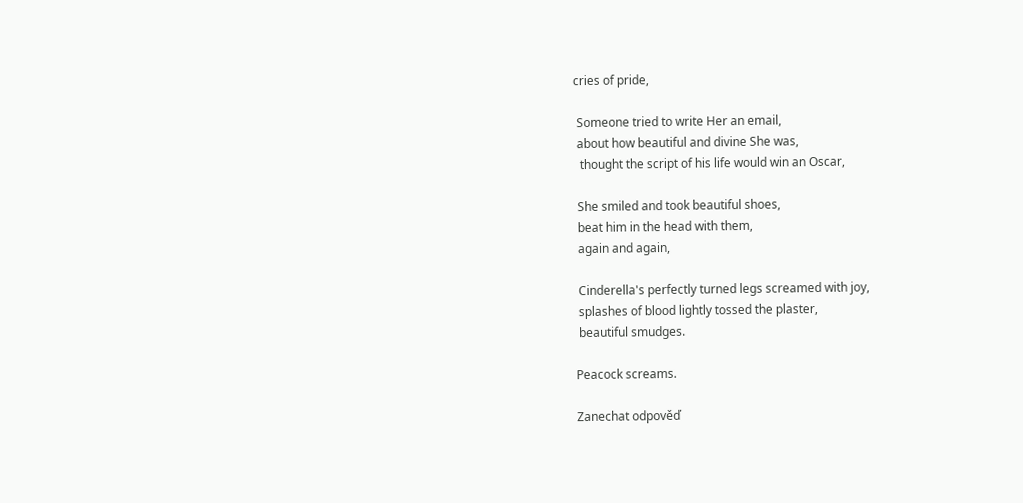cries of pride,

 Someone tried to write Her an email,
 about how beautiful and divine She was,
  thought the script of his life would win an Oscar,

 She smiled and took beautiful shoes,
 beat him in the head with them,
 again and again,

 Cinderella's perfectly turned legs screamed with joy,
 splashes of blood lightly tossed the plaster,
 beautiful smudges.

Peacock screams.

Zanechat odpověď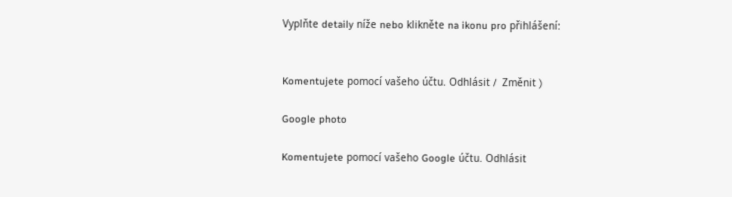Vyplňte detaily níže nebo klikněte na ikonu pro přihlášení:


Komentujete pomocí vašeho účtu. Odhlásit /  Změnit )

Google photo

Komentujete pomocí vašeho Google účtu. Odhlásit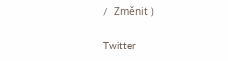/  Změnit )

Twitter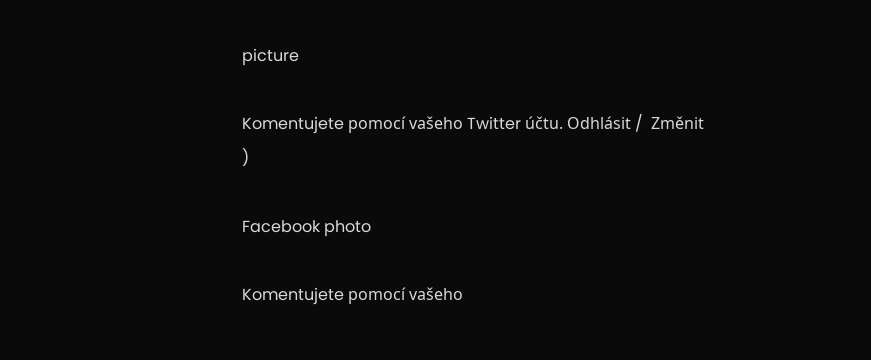picture

Komentujete pomocí vašeho Twitter účtu. Odhlásit /  Změnit )

Facebook photo

Komentujete pomocí vašeho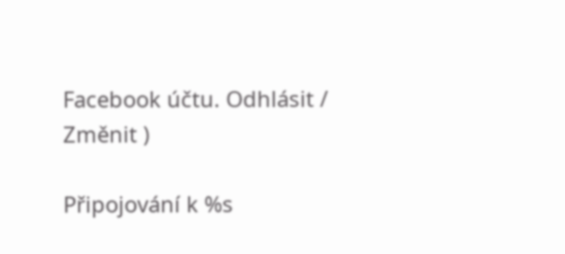Facebook účtu. Odhlásit /  Změnit )

Připojování k %s